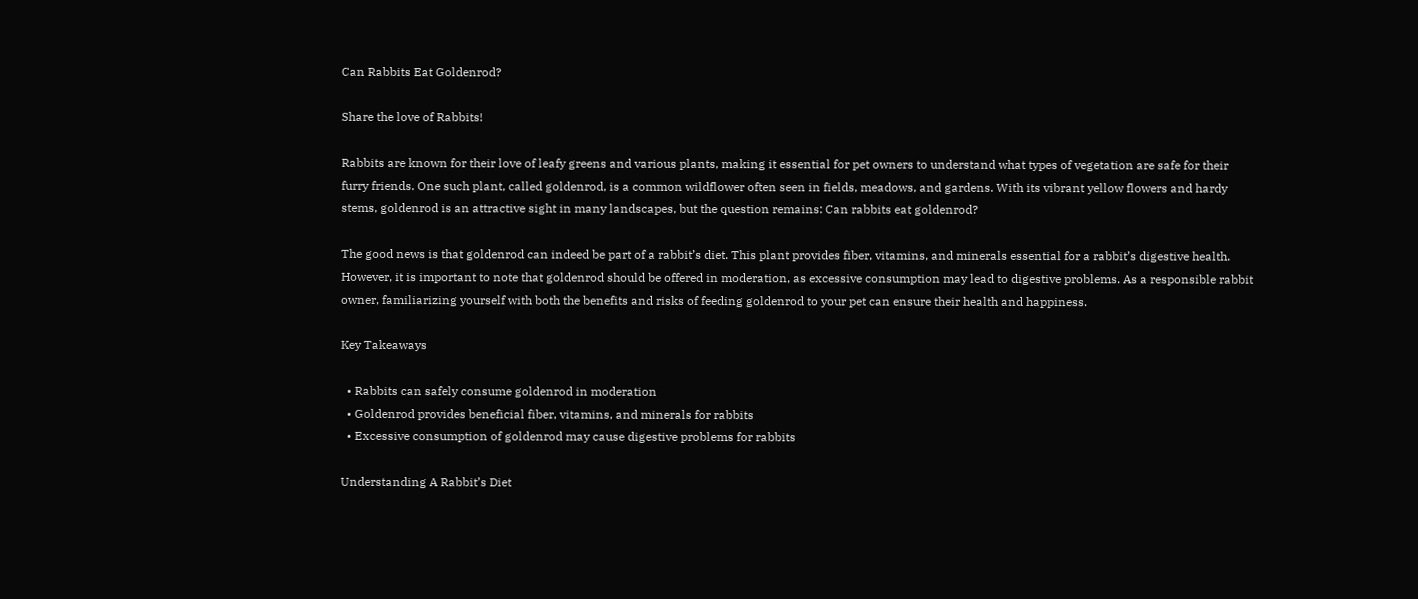Can Rabbits Eat Goldenrod?

Share the love of Rabbits!

Rabbits are known for their love of leafy greens and various plants, making it essential for pet owners to understand what types of vegetation are safe for their furry friends. One such plant, called goldenrod, is a common wildflower often seen in fields, meadows, and gardens. With its vibrant yellow flowers and hardy stems, goldenrod is an attractive sight in many landscapes, but the question remains: Can rabbits eat goldenrod?

The good news is that goldenrod can indeed be part of a rabbit’s diet. This plant provides fiber, vitamins, and minerals essential for a rabbit’s digestive health. However, it is important to note that goldenrod should be offered in moderation, as excessive consumption may lead to digestive problems. As a responsible rabbit owner, familiarizing yourself with both the benefits and risks of feeding goldenrod to your pet can ensure their health and happiness.

Key Takeaways

  • Rabbits can safely consume goldenrod in moderation
  • Goldenrod provides beneficial fiber, vitamins, and minerals for rabbits
  • Excessive consumption of goldenrod may cause digestive problems for rabbits

Understanding A Rabbit’s Diet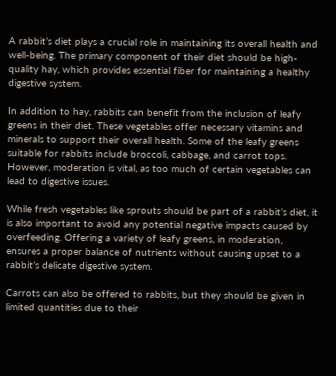A rabbit’s diet plays a crucial role in maintaining its overall health and well-being. The primary component of their diet should be high-quality hay, which provides essential fiber for maintaining a healthy digestive system.

In addition to hay, rabbits can benefit from the inclusion of leafy greens in their diet. These vegetables offer necessary vitamins and minerals to support their overall health. Some of the leafy greens suitable for rabbits include broccoli, cabbage, and carrot tops. However, moderation is vital, as too much of certain vegetables can lead to digestive issues.

While fresh vegetables like sprouts should be part of a rabbit’s diet, it is also important to avoid any potential negative impacts caused by overfeeding. Offering a variety of leafy greens, in moderation, ensures a proper balance of nutrients without causing upset to a rabbit’s delicate digestive system.

Carrots can also be offered to rabbits, but they should be given in limited quantities due to their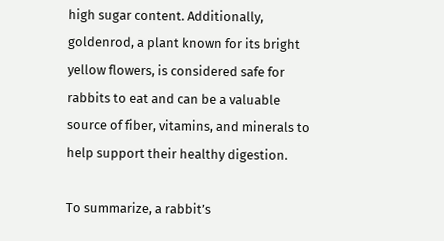high sugar content. Additionally, goldenrod, a plant known for its bright yellow flowers, is considered safe for rabbits to eat and can be a valuable source of fiber, vitamins, and minerals to help support their healthy digestion.

To summarize, a rabbit’s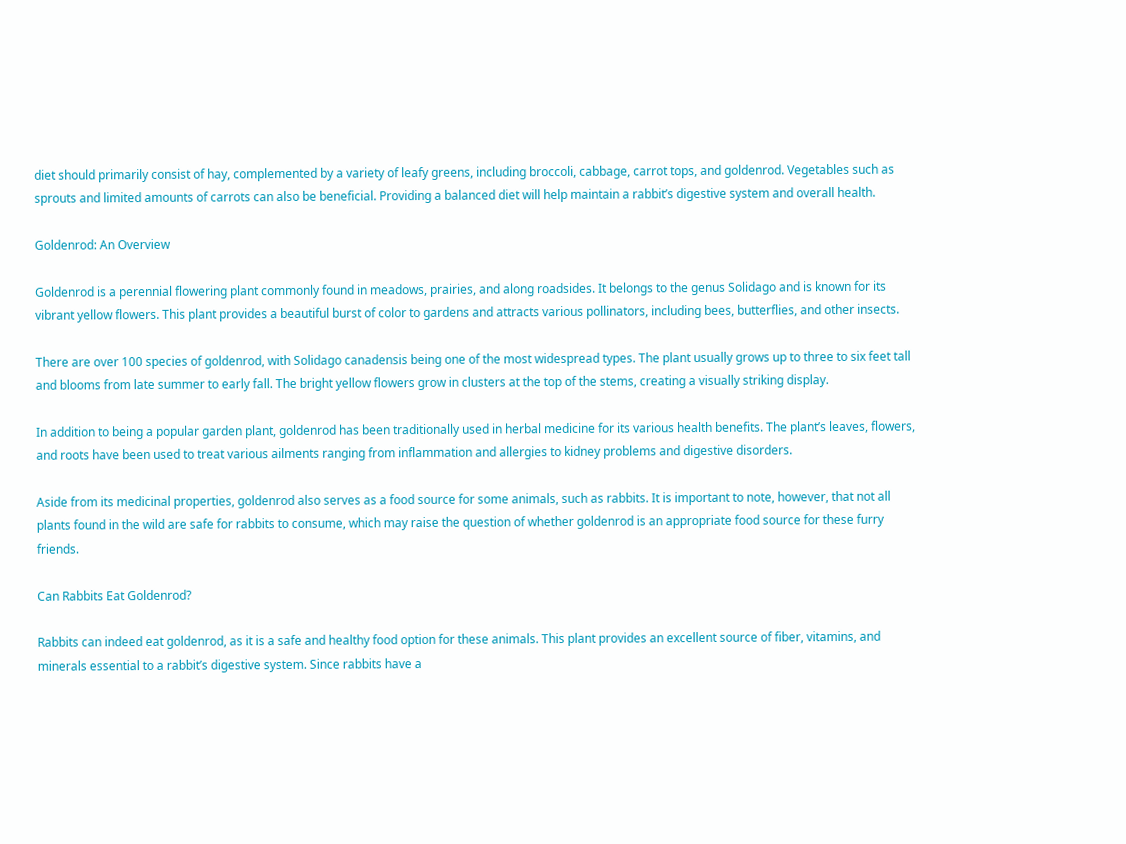diet should primarily consist of hay, complemented by a variety of leafy greens, including broccoli, cabbage, carrot tops, and goldenrod. Vegetables such as sprouts and limited amounts of carrots can also be beneficial. Providing a balanced diet will help maintain a rabbit’s digestive system and overall health.

Goldenrod: An Overview

Goldenrod is a perennial flowering plant commonly found in meadows, prairies, and along roadsides. It belongs to the genus Solidago and is known for its vibrant yellow flowers. This plant provides a beautiful burst of color to gardens and attracts various pollinators, including bees, butterflies, and other insects.

There are over 100 species of goldenrod, with Solidago canadensis being one of the most widespread types. The plant usually grows up to three to six feet tall and blooms from late summer to early fall. The bright yellow flowers grow in clusters at the top of the stems, creating a visually striking display.

In addition to being a popular garden plant, goldenrod has been traditionally used in herbal medicine for its various health benefits. The plant’s leaves, flowers, and roots have been used to treat various ailments ranging from inflammation and allergies to kidney problems and digestive disorders.

Aside from its medicinal properties, goldenrod also serves as a food source for some animals, such as rabbits. It is important to note, however, that not all plants found in the wild are safe for rabbits to consume, which may raise the question of whether goldenrod is an appropriate food source for these furry friends.

Can Rabbits Eat Goldenrod?

Rabbits can indeed eat goldenrod, as it is a safe and healthy food option for these animals. This plant provides an excellent source of fiber, vitamins, and minerals essential to a rabbit’s digestive system. Since rabbits have a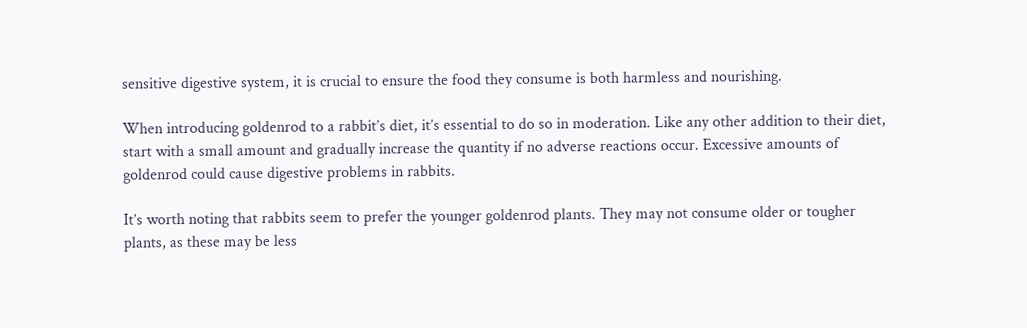sensitive digestive system, it is crucial to ensure the food they consume is both harmless and nourishing.

When introducing goldenrod to a rabbit’s diet, it’s essential to do so in moderation. Like any other addition to their diet, start with a small amount and gradually increase the quantity if no adverse reactions occur. Excessive amounts of goldenrod could cause digestive problems in rabbits.

It’s worth noting that rabbits seem to prefer the younger goldenrod plants. They may not consume older or tougher plants, as these may be less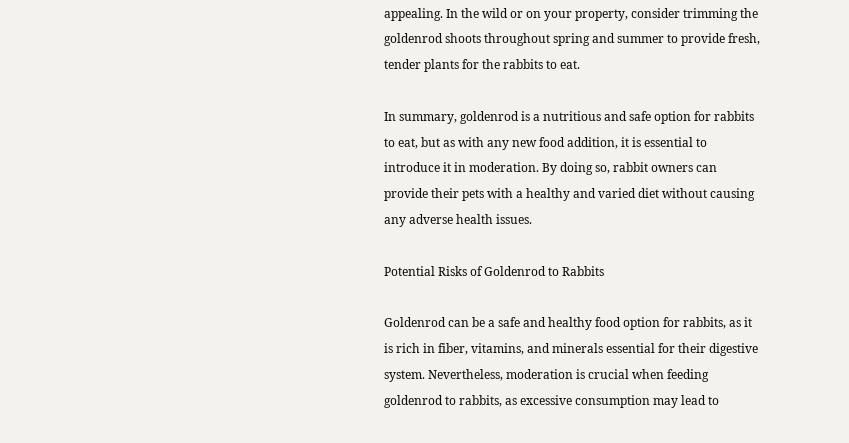appealing. In the wild or on your property, consider trimming the goldenrod shoots throughout spring and summer to provide fresh, tender plants for the rabbits to eat.

In summary, goldenrod is a nutritious and safe option for rabbits to eat, but as with any new food addition, it is essential to introduce it in moderation. By doing so, rabbit owners can provide their pets with a healthy and varied diet without causing any adverse health issues.

Potential Risks of Goldenrod to Rabbits

Goldenrod can be a safe and healthy food option for rabbits, as it is rich in fiber, vitamins, and minerals essential for their digestive system. Nevertheless, moderation is crucial when feeding goldenrod to rabbits, as excessive consumption may lead to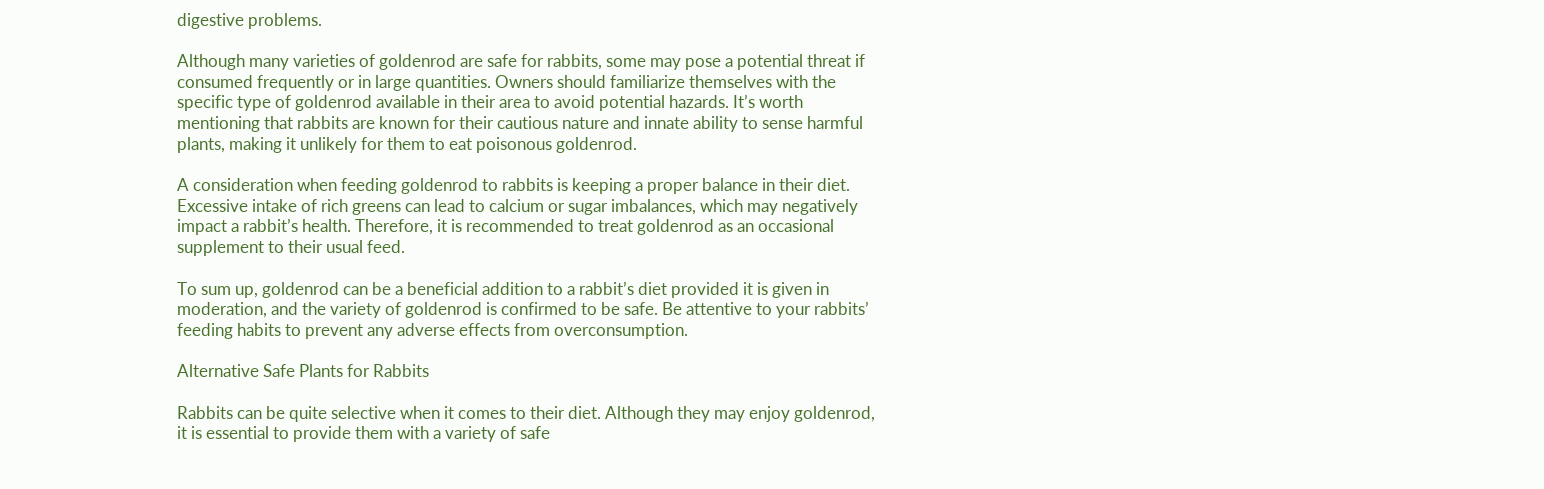digestive problems.

Although many varieties of goldenrod are safe for rabbits, some may pose a potential threat if consumed frequently or in large quantities. Owners should familiarize themselves with the specific type of goldenrod available in their area to avoid potential hazards. It’s worth mentioning that rabbits are known for their cautious nature and innate ability to sense harmful plants, making it unlikely for them to eat poisonous goldenrod.

A consideration when feeding goldenrod to rabbits is keeping a proper balance in their diet. Excessive intake of rich greens can lead to calcium or sugar imbalances, which may negatively impact a rabbit’s health. Therefore, it is recommended to treat goldenrod as an occasional supplement to their usual feed.

To sum up, goldenrod can be a beneficial addition to a rabbit’s diet provided it is given in moderation, and the variety of goldenrod is confirmed to be safe. Be attentive to your rabbits’ feeding habits to prevent any adverse effects from overconsumption.

Alternative Safe Plants for Rabbits

Rabbits can be quite selective when it comes to their diet. Although they may enjoy goldenrod, it is essential to provide them with a variety of safe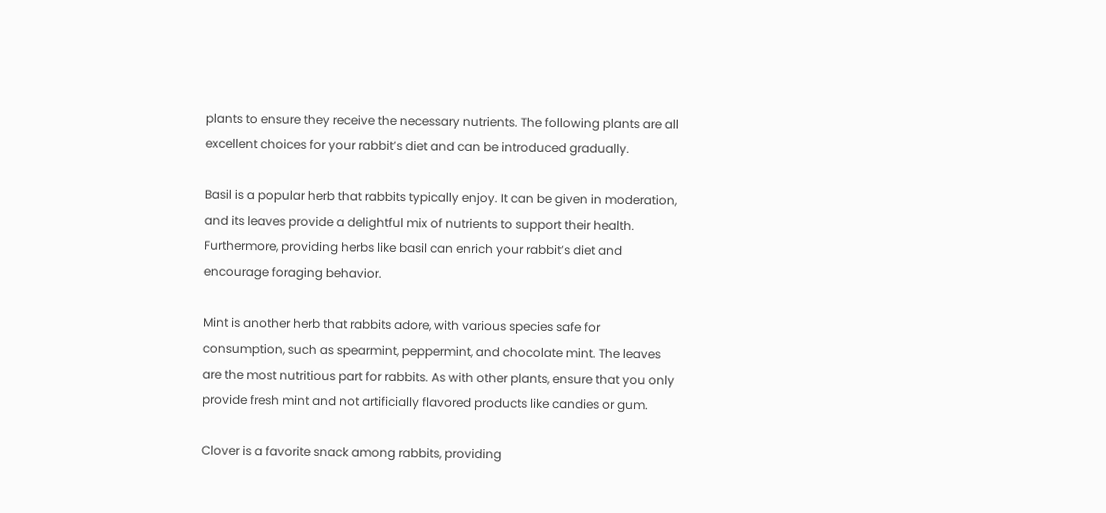plants to ensure they receive the necessary nutrients. The following plants are all excellent choices for your rabbit’s diet and can be introduced gradually.

Basil is a popular herb that rabbits typically enjoy. It can be given in moderation, and its leaves provide a delightful mix of nutrients to support their health. Furthermore, providing herbs like basil can enrich your rabbit’s diet and encourage foraging behavior.

Mint is another herb that rabbits adore, with various species safe for consumption, such as spearmint, peppermint, and chocolate mint. The leaves are the most nutritious part for rabbits. As with other plants, ensure that you only provide fresh mint and not artificially flavored products like candies or gum.

Clover is a favorite snack among rabbits, providing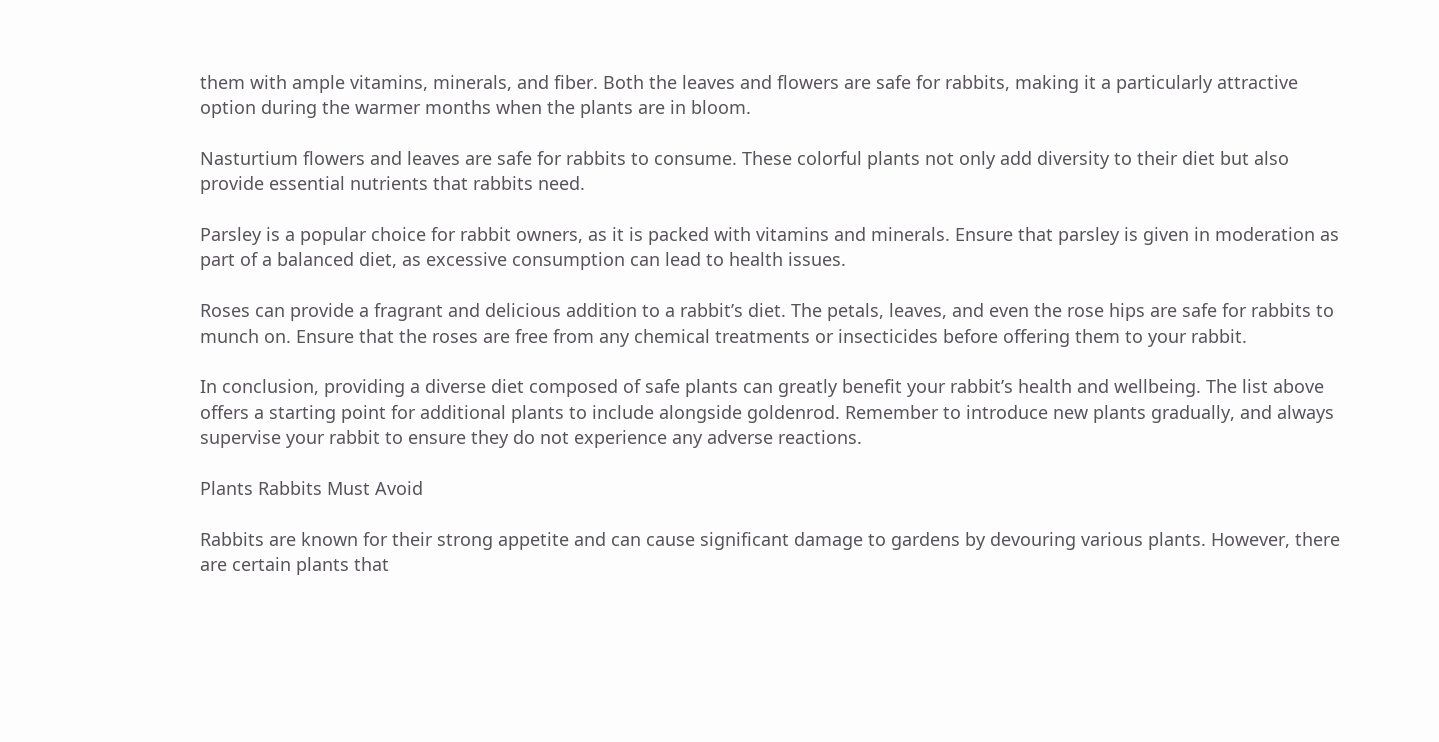them with ample vitamins, minerals, and fiber. Both the leaves and flowers are safe for rabbits, making it a particularly attractive option during the warmer months when the plants are in bloom.

Nasturtium flowers and leaves are safe for rabbits to consume. These colorful plants not only add diversity to their diet but also provide essential nutrients that rabbits need.

Parsley is a popular choice for rabbit owners, as it is packed with vitamins and minerals. Ensure that parsley is given in moderation as part of a balanced diet, as excessive consumption can lead to health issues.

Roses can provide a fragrant and delicious addition to a rabbit’s diet. The petals, leaves, and even the rose hips are safe for rabbits to munch on. Ensure that the roses are free from any chemical treatments or insecticides before offering them to your rabbit.

In conclusion, providing a diverse diet composed of safe plants can greatly benefit your rabbit’s health and wellbeing. The list above offers a starting point for additional plants to include alongside goldenrod. Remember to introduce new plants gradually, and always supervise your rabbit to ensure they do not experience any adverse reactions.

Plants Rabbits Must Avoid

Rabbits are known for their strong appetite and can cause significant damage to gardens by devouring various plants. However, there are certain plants that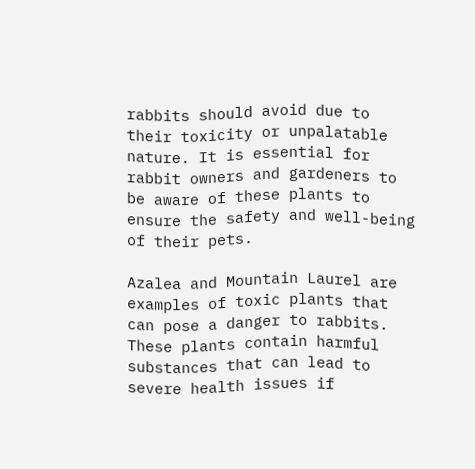rabbits should avoid due to their toxicity or unpalatable nature. It is essential for rabbit owners and gardeners to be aware of these plants to ensure the safety and well-being of their pets.

Azalea and Mountain Laurel are examples of toxic plants that can pose a danger to rabbits. These plants contain harmful substances that can lead to severe health issues if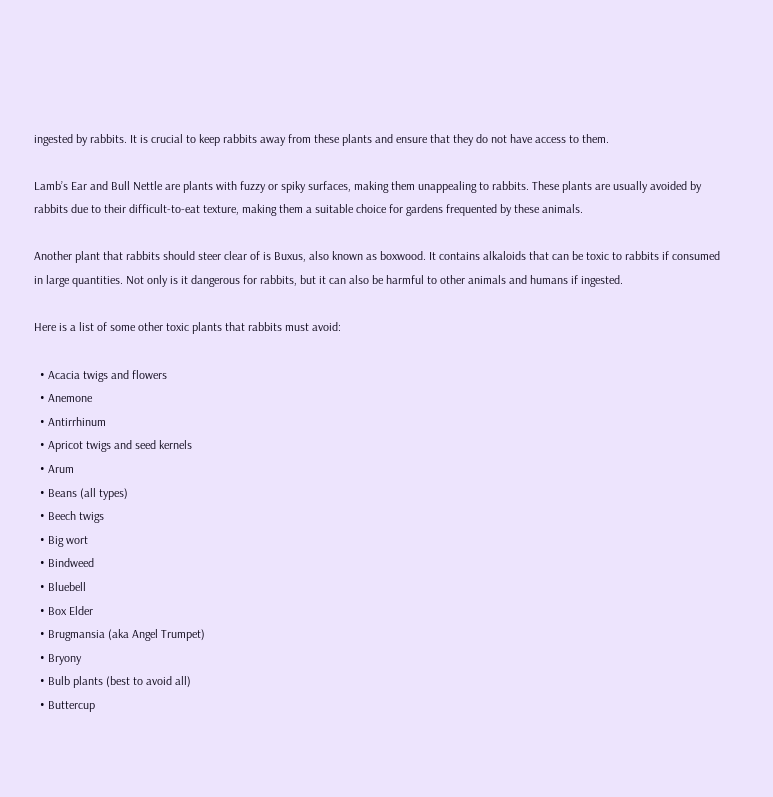ingested by rabbits. It is crucial to keep rabbits away from these plants and ensure that they do not have access to them.

Lamb’s Ear and Bull Nettle are plants with fuzzy or spiky surfaces, making them unappealing to rabbits. These plants are usually avoided by rabbits due to their difficult-to-eat texture, making them a suitable choice for gardens frequented by these animals.

Another plant that rabbits should steer clear of is Buxus, also known as boxwood. It contains alkaloids that can be toxic to rabbits if consumed in large quantities. Not only is it dangerous for rabbits, but it can also be harmful to other animals and humans if ingested.

Here is a list of some other toxic plants that rabbits must avoid:

  • Acacia twigs and flowers
  • Anemone
  • Antirrhinum
  • Apricot twigs and seed kernels
  • Arum
  • Beans (all types)
  • Beech twigs
  • Big wort
  • Bindweed
  • Bluebell
  • Box Elder
  • Brugmansia (aka Angel Trumpet)
  • Bryony
  • Bulb plants (best to avoid all)
  • Buttercup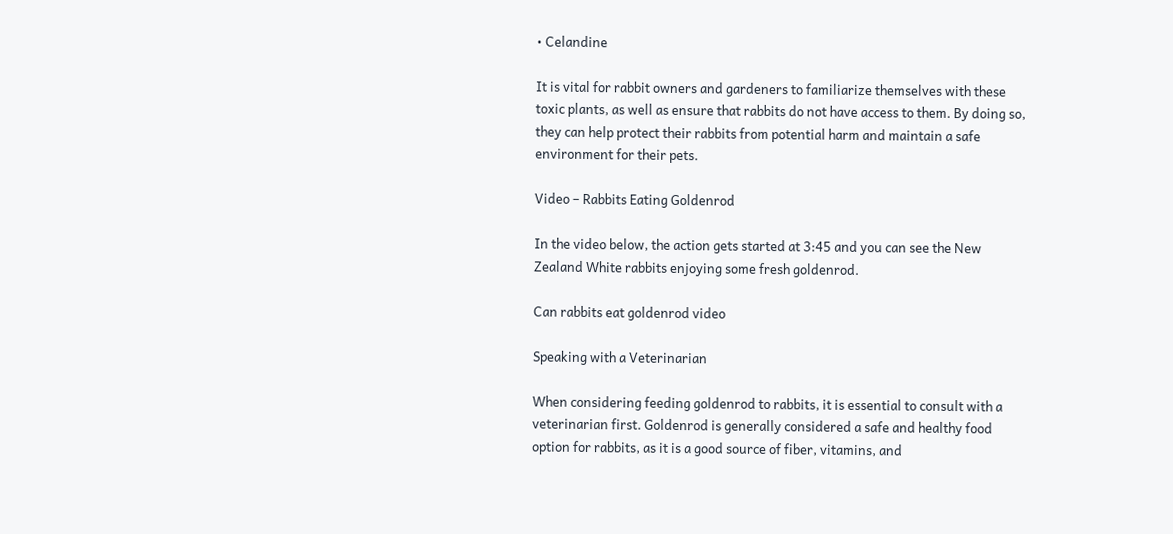• Celandine

It is vital for rabbit owners and gardeners to familiarize themselves with these toxic plants, as well as ensure that rabbits do not have access to them. By doing so, they can help protect their rabbits from potential harm and maintain a safe environment for their pets.

Video – Rabbits Eating Goldenrod

In the video below, the action gets started at 3:45 and you can see the New Zealand White rabbits enjoying some fresh goldenrod.

Can rabbits eat goldenrod video

Speaking with a Veterinarian

When considering feeding goldenrod to rabbits, it is essential to consult with a veterinarian first. Goldenrod is generally considered a safe and healthy food option for rabbits, as it is a good source of fiber, vitamins, and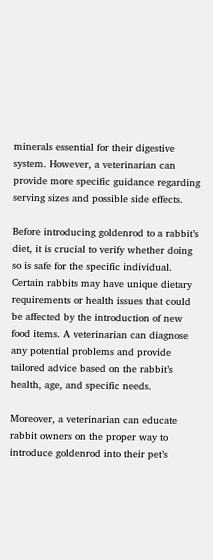minerals essential for their digestive system. However, a veterinarian can provide more specific guidance regarding serving sizes and possible side effects.

Before introducing goldenrod to a rabbit’s diet, it is crucial to verify whether doing so is safe for the specific individual. Certain rabbits may have unique dietary requirements or health issues that could be affected by the introduction of new food items. A veterinarian can diagnose any potential problems and provide tailored advice based on the rabbit’s health, age, and specific needs.

Moreover, a veterinarian can educate rabbit owners on the proper way to introduce goldenrod into their pet’s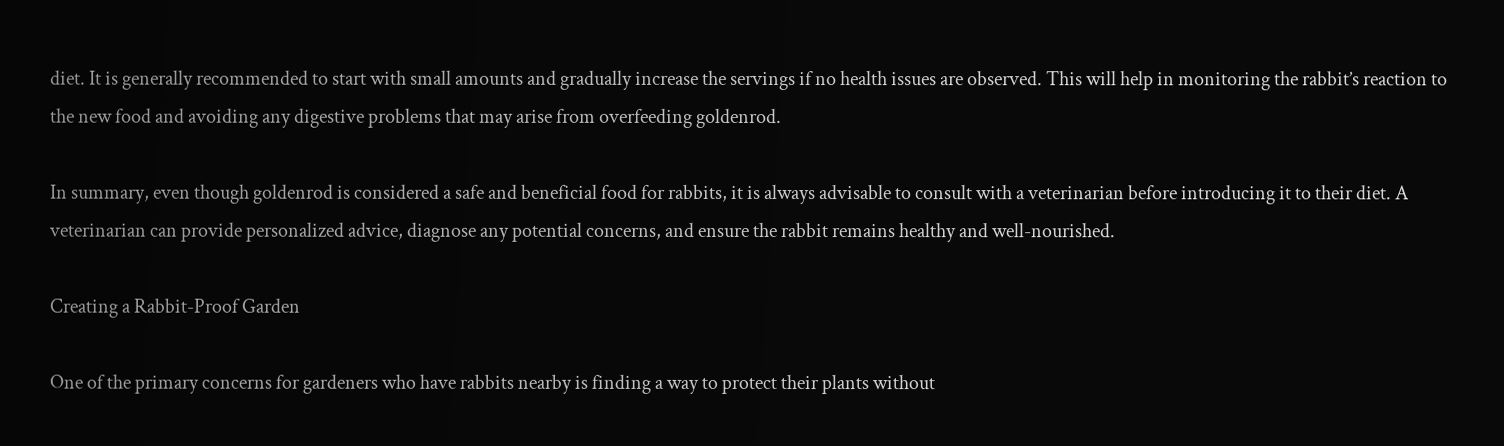diet. It is generally recommended to start with small amounts and gradually increase the servings if no health issues are observed. This will help in monitoring the rabbit’s reaction to the new food and avoiding any digestive problems that may arise from overfeeding goldenrod.

In summary, even though goldenrod is considered a safe and beneficial food for rabbits, it is always advisable to consult with a veterinarian before introducing it to their diet. A veterinarian can provide personalized advice, diagnose any potential concerns, and ensure the rabbit remains healthy and well-nourished.

Creating a Rabbit-Proof Garden

One of the primary concerns for gardeners who have rabbits nearby is finding a way to protect their plants without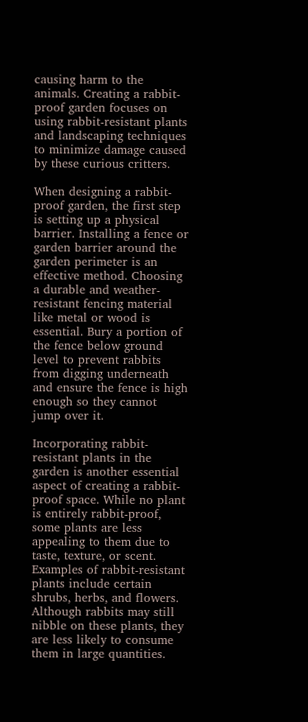causing harm to the animals. Creating a rabbit-proof garden focuses on using rabbit-resistant plants and landscaping techniques to minimize damage caused by these curious critters.

When designing a rabbit-proof garden, the first step is setting up a physical barrier. Installing a fence or garden barrier around the garden perimeter is an effective method. Choosing a durable and weather-resistant fencing material like metal or wood is essential. Bury a portion of the fence below ground level to prevent rabbits from digging underneath and ensure the fence is high enough so they cannot jump over it.

Incorporating rabbit-resistant plants in the garden is another essential aspect of creating a rabbit-proof space. While no plant is entirely rabbit-proof, some plants are less appealing to them due to taste, texture, or scent. Examples of rabbit-resistant plants include certain shrubs, herbs, and flowers. Although rabbits may still nibble on these plants, they are less likely to consume them in large quantities.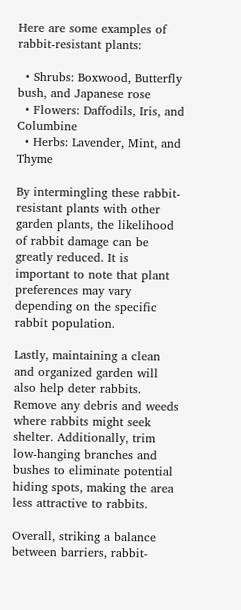Here are some examples of rabbit-resistant plants:

  • Shrubs: Boxwood, Butterfly bush, and Japanese rose
  • Flowers: Daffodils, Iris, and Columbine
  • Herbs: Lavender, Mint, and Thyme

By intermingling these rabbit-resistant plants with other garden plants, the likelihood of rabbit damage can be greatly reduced. It is important to note that plant preferences may vary depending on the specific rabbit population.

Lastly, maintaining a clean and organized garden will also help deter rabbits. Remove any debris and weeds where rabbits might seek shelter. Additionally, trim low-hanging branches and bushes to eliminate potential hiding spots, making the area less attractive to rabbits.

Overall, striking a balance between barriers, rabbit-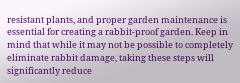resistant plants, and proper garden maintenance is essential for creating a rabbit-proof garden. Keep in mind that while it may not be possible to completely eliminate rabbit damage, taking these steps will significantly reduce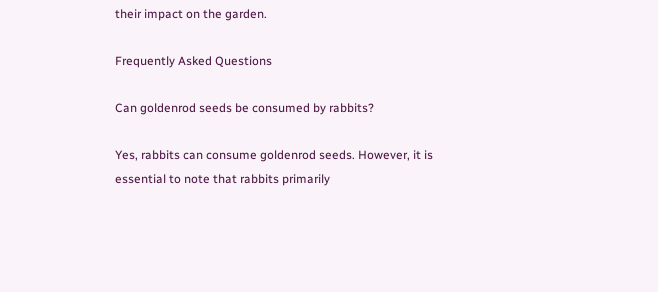their impact on the garden.

Frequently Asked Questions

Can goldenrod seeds be consumed by rabbits?

Yes, rabbits can consume goldenrod seeds. However, it is essential to note that rabbits primarily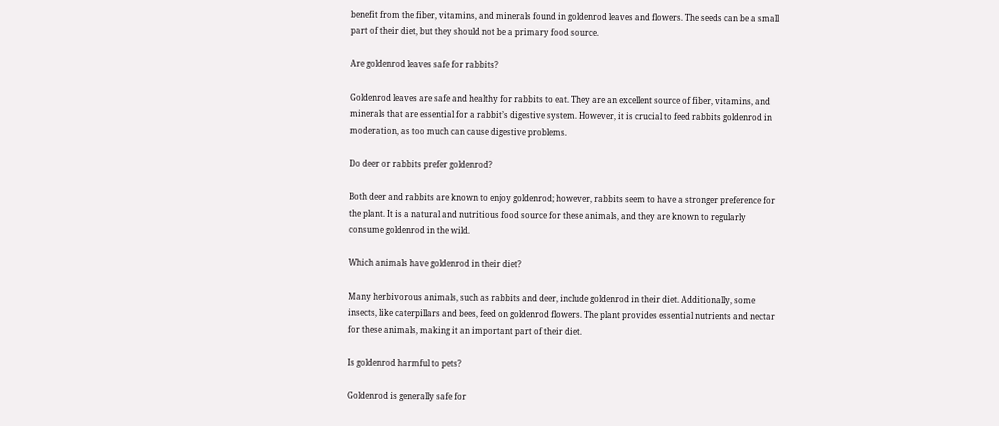benefit from the fiber, vitamins, and minerals found in goldenrod leaves and flowers. The seeds can be a small part of their diet, but they should not be a primary food source.

Are goldenrod leaves safe for rabbits?

Goldenrod leaves are safe and healthy for rabbits to eat. They are an excellent source of fiber, vitamins, and minerals that are essential for a rabbit’s digestive system. However, it is crucial to feed rabbits goldenrod in moderation, as too much can cause digestive problems.

Do deer or rabbits prefer goldenrod?

Both deer and rabbits are known to enjoy goldenrod; however, rabbits seem to have a stronger preference for the plant. It is a natural and nutritious food source for these animals, and they are known to regularly consume goldenrod in the wild.

Which animals have goldenrod in their diet?

Many herbivorous animals, such as rabbits and deer, include goldenrod in their diet. Additionally, some insects, like caterpillars and bees, feed on goldenrod flowers. The plant provides essential nutrients and nectar for these animals, making it an important part of their diet.

Is goldenrod harmful to pets?

Goldenrod is generally safe for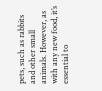pets, such as rabbits and other small animals. However, as with any new food, it’s essential to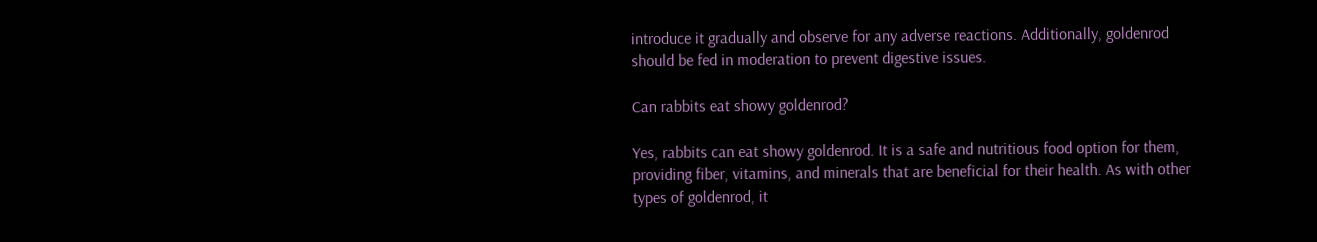introduce it gradually and observe for any adverse reactions. Additionally, goldenrod should be fed in moderation to prevent digestive issues.

Can rabbits eat showy goldenrod?

Yes, rabbits can eat showy goldenrod. It is a safe and nutritious food option for them, providing fiber, vitamins, and minerals that are beneficial for their health. As with other types of goldenrod, it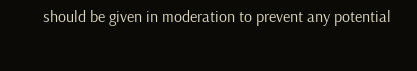should be given in moderation to prevent any potential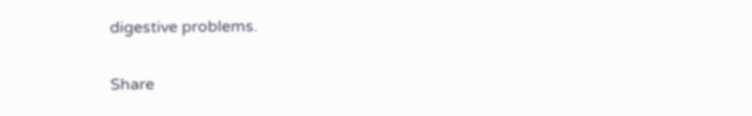digestive problems.

Share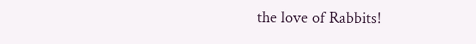the love of Rabbits!